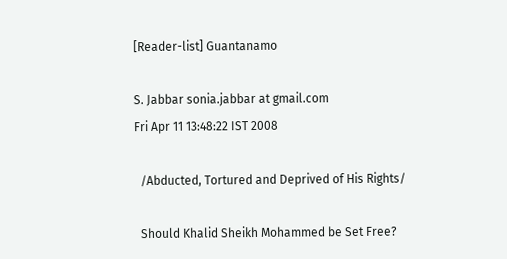[Reader-list] Guantanamo

S. Jabbar sonia.jabbar at gmail.com
Fri Apr 11 13:48:22 IST 2008

  /Abducted, Tortured and Deprived of His Rights/

  Should Khalid Sheikh Mohammed be Set Free?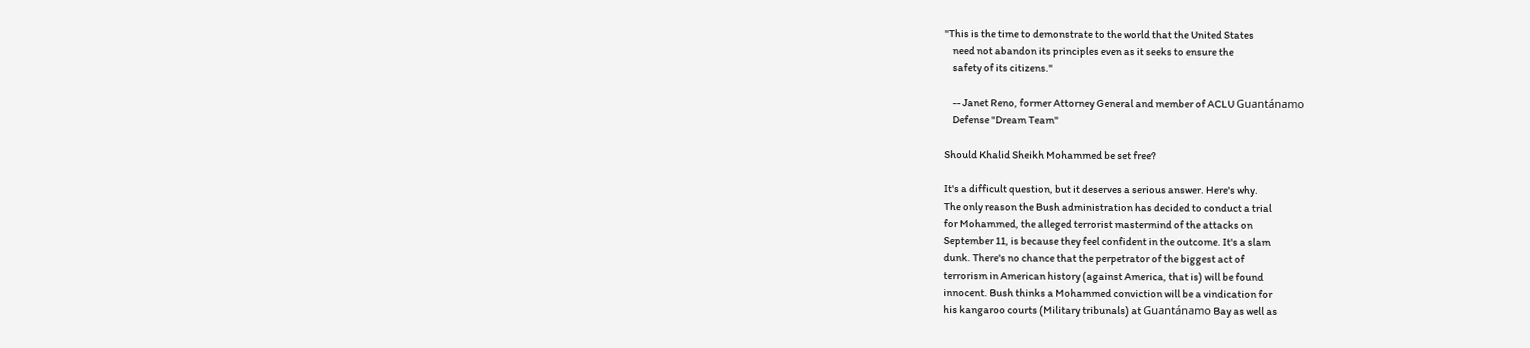"This is the time to demonstrate to the world that the United States
    need not abandon its principles even as it seeks to ensure the
    safety of its citizens."

    -- Janet Reno, former Attorney General and member of ACLU Guantánamo
    Defense "Dream Team"

Should Khalid Sheikh Mohammed be set free?

It's a difficult question, but it deserves a serious answer. Here's why.
The only reason the Bush administration has decided to conduct a trial
for Mohammed, the alleged terrorist mastermind of the attacks on
September 11, is because they feel confident in the outcome. It's a slam
dunk. There's no chance that the perpetrator of the biggest act of
terrorism in American history (against America, that is) will be found
innocent. Bush thinks a Mohammed conviction will be a vindication for
his kangaroo courts (Military tribunals) at Guantánamo Bay as well as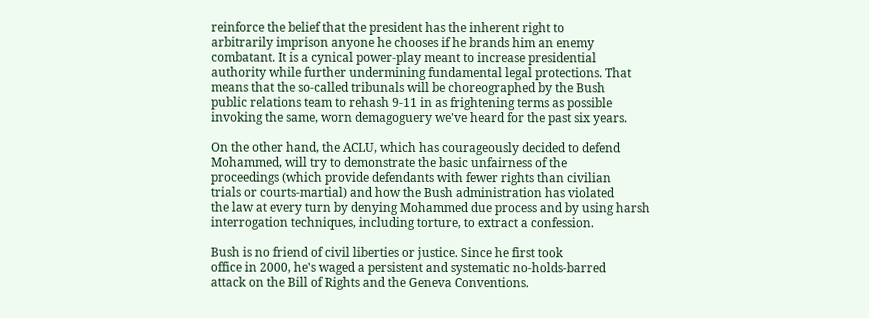reinforce the belief that the president has the inherent right to
arbitrarily imprison anyone he chooses if he brands him an enemy
combatant. It is a cynical power-play meant to increase presidential
authority while further undermining fundamental legal protections. That
means that the so-called tribunals will be choreographed by the Bush
public relations team to rehash 9-11 in as frightening terms as possible
invoking the same, worn demagoguery we've heard for the past six years.

On the other hand, the ACLU, which has courageously decided to defend
Mohammed, will try to demonstrate the basic unfairness of the
proceedings (which provide defendants with fewer rights than civilian
trials or courts-martial) and how the Bush administration has violated
the law at every turn by denying Mohammed due process and by using harsh
interrogation techniques, including torture, to extract a confession.

Bush is no friend of civil liberties or justice. Since he first took
office in 2000, he's waged a persistent and systematic no-holds-barred
attack on the Bill of Rights and the Geneva Conventions.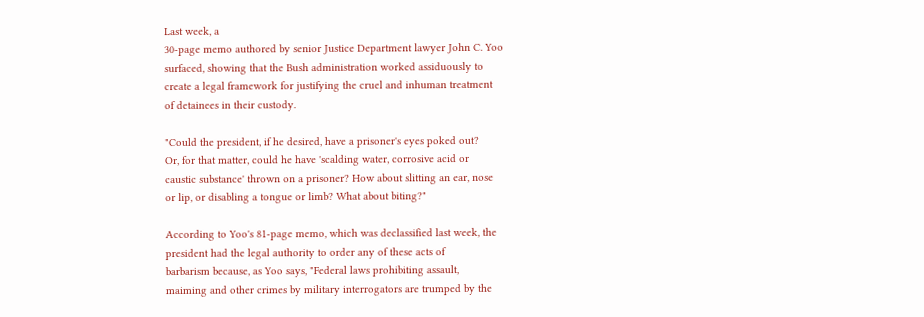Last week, a
30-page memo authored by senior Justice Department lawyer John C. Yoo
surfaced, showing that the Bush administration worked assiduously to
create a legal framework for justifying the cruel and inhuman treatment
of detainees in their custody.

"Could the president, if he desired, have a prisoner's eyes poked out?
Or, for that matter, could he have 'scalding water, corrosive acid or
caustic substance' thrown on a prisoner? How about slitting an ear, nose
or lip, or disabling a tongue or limb? What about biting?"

According to Yoo's 81-page memo, which was declassified last week, the
president had the legal authority to order any of these acts of
barbarism because, as Yoo says, "Federal laws prohibiting assault,
maiming and other crimes by military interrogators are trumped by the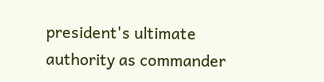president's ultimate authority as commander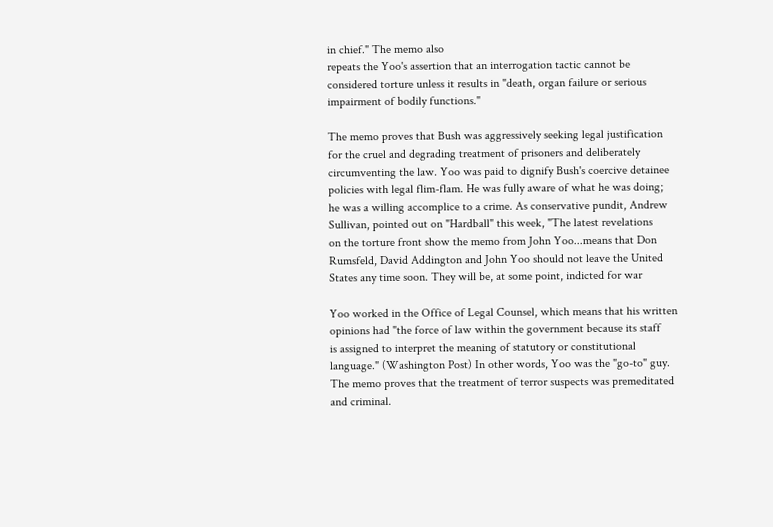in chief." The memo also
repeats the Yoo's assertion that an interrogation tactic cannot be
considered torture unless it results in "death, organ failure or serious
impairment of bodily functions."

The memo proves that Bush was aggressively seeking legal justification
for the cruel and degrading treatment of prisoners and deliberately
circumventing the law. Yoo was paid to dignify Bush's coercive detainee
policies with legal flim-flam. He was fully aware of what he was doing;
he was a willing accomplice to a crime. As conservative pundit, Andrew
Sullivan, pointed out on "Hardball" this week, "The latest revelations
on the torture front show the memo from John Yoo...means that Don
Rumsfeld, David Addington and John Yoo should not leave the United
States any time soon. They will be, at some point, indicted for war

Yoo worked in the Office of Legal Counsel, which means that his written
opinions had "the force of law within the government because its staff
is assigned to interpret the meaning of statutory or constitutional
language." (Washington Post) In other words, Yoo was the "go-to" guy.
The memo proves that the treatment of terror suspects was premeditated
and criminal.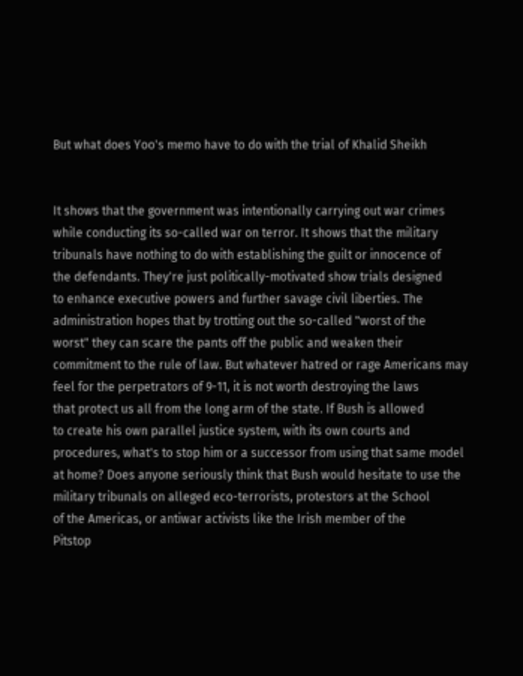But what does Yoo's memo have to do with the trial of Khalid Sheikh


It shows that the government was intentionally carrying out war crimes
while conducting its so-called war on terror. It shows that the military
tribunals have nothing to do with establishing the guilt or innocence of
the defendants. They're just politically-motivated show trials designed
to enhance executive powers and further savage civil liberties. The
administration hopes that by trotting out the so-called "worst of the
worst" they can scare the pants off the public and weaken their
commitment to the rule of law. But whatever hatred or rage Americans may
feel for the perpetrators of 9-11, it is not worth destroying the laws
that protect us all from the long arm of the state. If Bush is allowed
to create his own parallel justice system, with its own courts and
procedures, what's to stop him or a successor from using that same model
at home? Does anyone seriously think that Bush would hesitate to use the
military tribunals on alleged eco-terrorists, protestors at the School
of the Americas, or antiwar activists like the Irish member of the
Pitstop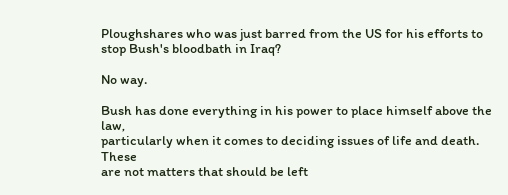Ploughshares who was just barred from the US for his efforts to
stop Bush's bloodbath in Iraq?

No way.

Bush has done everything in his power to place himself above the law,
particularly when it comes to deciding issues of life and death. These
are not matters that should be left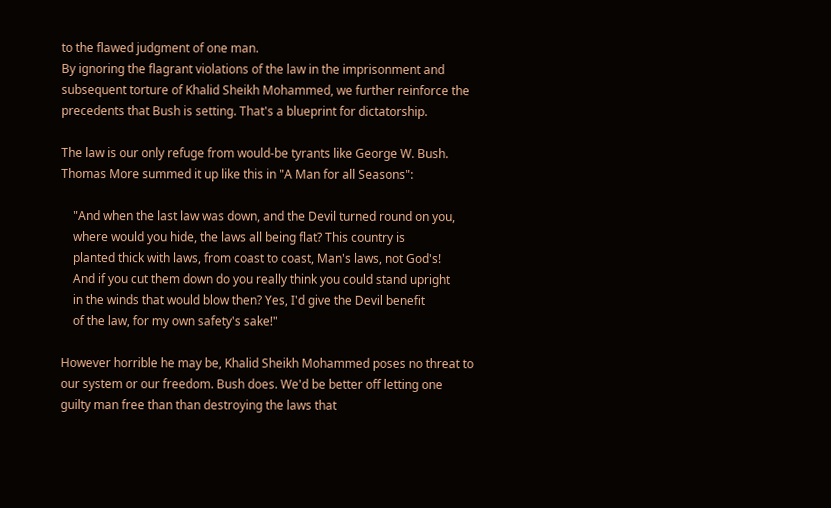to the flawed judgment of one man.
By ignoring the flagrant violations of the law in the imprisonment and
subsequent torture of Khalid Sheikh Mohammed, we further reinforce the
precedents that Bush is setting. That's a blueprint for dictatorship.

The law is our only refuge from would-be tyrants like George W. Bush.
Thomas More summed it up like this in "A Man for all Seasons":

    "And when the last law was down, and the Devil turned round on you,
    where would you hide, the laws all being flat? This country is
    planted thick with laws, from coast to coast, Man's laws, not God's!
    And if you cut them down do you really think you could stand upright
    in the winds that would blow then? Yes, I'd give the Devil benefit
    of the law, for my own safety's sake!"

However horrible he may be, Khalid Sheikh Mohammed poses no threat to
our system or our freedom. Bush does. We'd be better off letting one
guilty man free than than destroying the laws that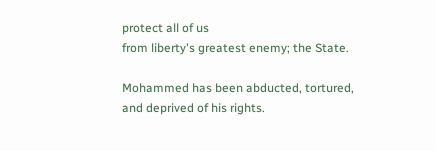protect all of us
from liberty's greatest enemy; the State.

Mohammed has been abducted, tortured, and deprived of his rights.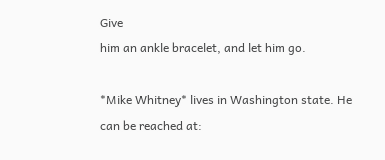Give
him an ankle bracelet, and let him go.

*Mike Whitney* lives in Washington state. He can be reached at: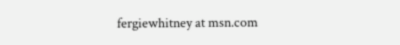fergiewhitney at msn.com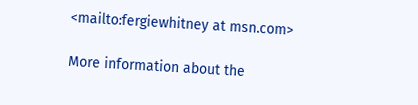<mailto:fergiewhitney at msn.com>

More information about the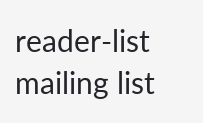reader-list mailing list